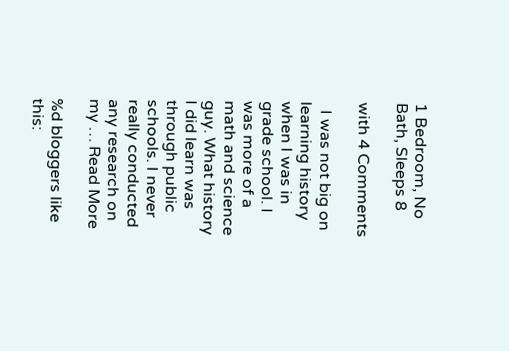1 Bedroom, No Bath, Sleeps 8

with 4 Comments

  I was not big on learning history when I was in grade school. I was more of a math and science guy. What history I did learn was through public schools. I never really conducted any research on my … Read More

%d bloggers like this: